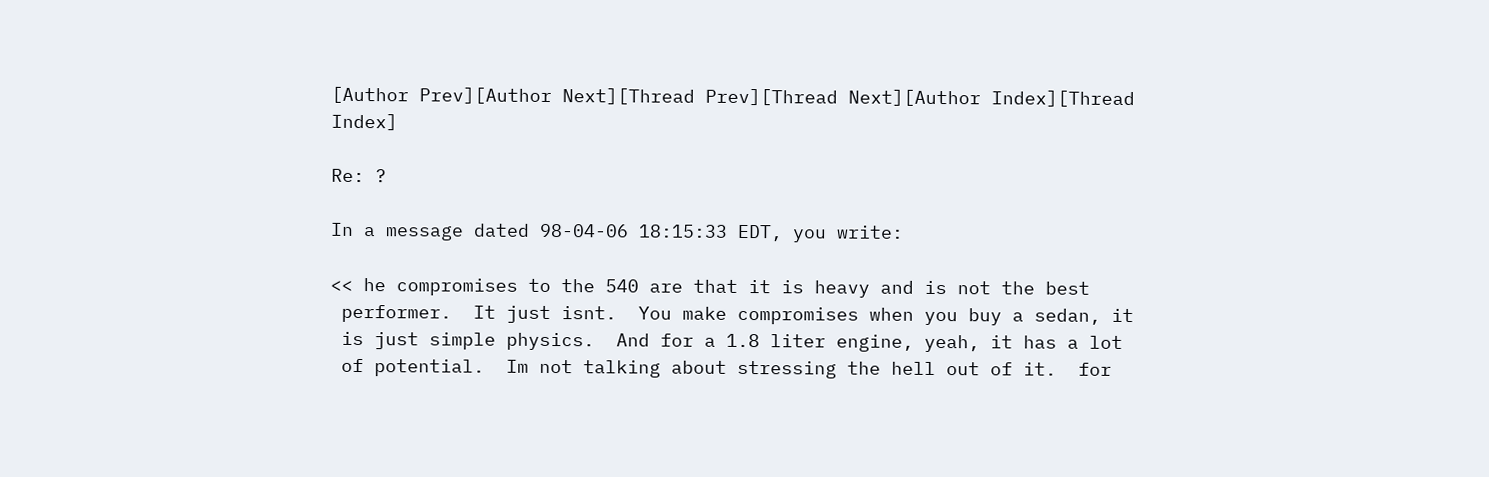[Author Prev][Author Next][Thread Prev][Thread Next][Author Index][Thread Index]

Re: ?

In a message dated 98-04-06 18:15:33 EDT, you write:

<< he compromises to the 540 are that it is heavy and is not the best
 performer.  It just isnt.  You make compromises when you buy a sedan, it
 is just simple physics.  And for a 1.8 liter engine, yeah, it has a lot
 of potential.  Im not talking about stressing the hell out of it.  for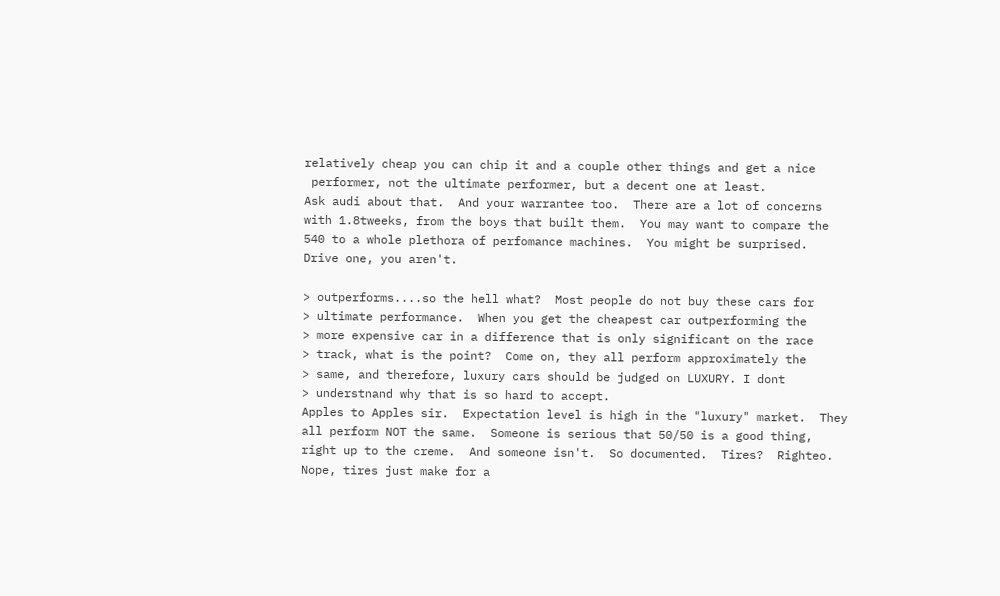relatively cheap you can chip it and a couple other things and get a nice
 performer, not the ultimate performer, but a decent one at least.
Ask audi about that.  And your warrantee too.  There are a lot of concerns
with 1.8tweeks, from the boys that built them.  You may want to compare the
540 to a whole plethora of perfomance machines.  You might be surprised.
Drive one, you aren't.

> outperforms....so the hell what?  Most people do not buy these cars for
> ultimate performance.  When you get the cheapest car outperforming the
> more expensive car in a difference that is only significant on the race
> track, what is the point?  Come on, they all perform approximately the
> same, and therefore, luxury cars should be judged on LUXURY. I dont
> understnand why that is so hard to accept.
Apples to Apples sir.  Expectation level is high in the "luxury" market.  They
all perform NOT the same.  Someone is serious that 50/50 is a good thing,
right up to the creme.  And someone isn't.  So documented.  Tires?  Righteo.
Nope, tires just make for a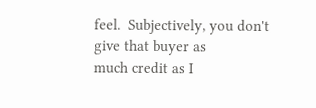feel.  Subjectively, you don't give that buyer as
much credit as I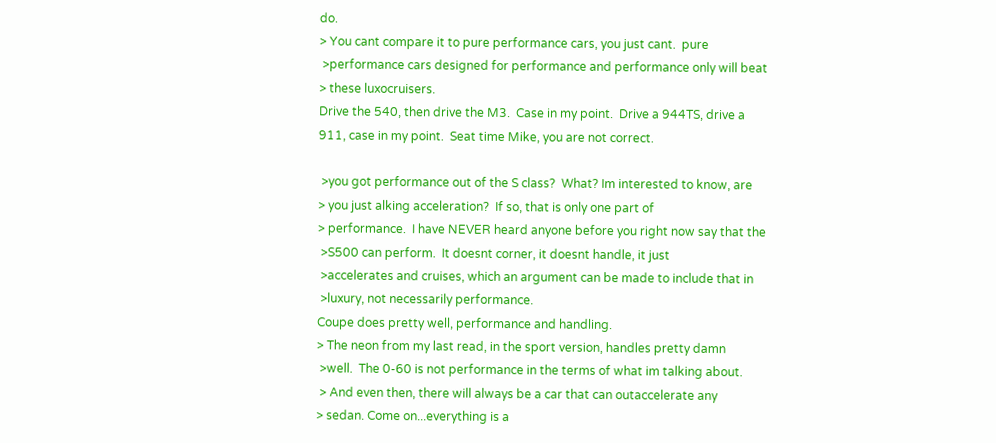do.
> You cant compare it to pure performance cars, you just cant.  pure
 >performance cars designed for performance and performance only will beat
> these luxocruisers.
Drive the 540, then drive the M3.  Case in my point.  Drive a 944TS, drive a
911, case in my point.  Seat time Mike, you are not correct.

 >you got performance out of the S class?  What? Im interested to know, are
> you just alking acceleration?  If so, that is only one part of
> performance.  I have NEVER heard anyone before you right now say that the
 >S500 can perform.  It doesnt corner, it doesnt handle, it just
 >accelerates and cruises, which an argument can be made to include that in
 >luxury, not necessarily performance.
Coupe does pretty well, performance and handling.
> The neon from my last read, in the sport version, handles pretty damn
 >well.  The 0-60 is not performance in the terms of what im talking about.
 > And even then, there will always be a car that can outaccelerate any
> sedan. Come on...everything is a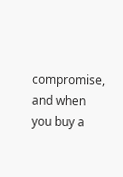compromise, and when you buy a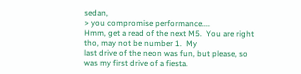sedan,
> you compromise performance....
Hmm, get a read of the next M5.  You are right tho, may not be number 1.  My
last drive of the neon was fun, but please, so was my first drive of a fiesta.